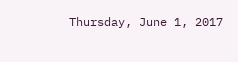Thursday, June 1, 2017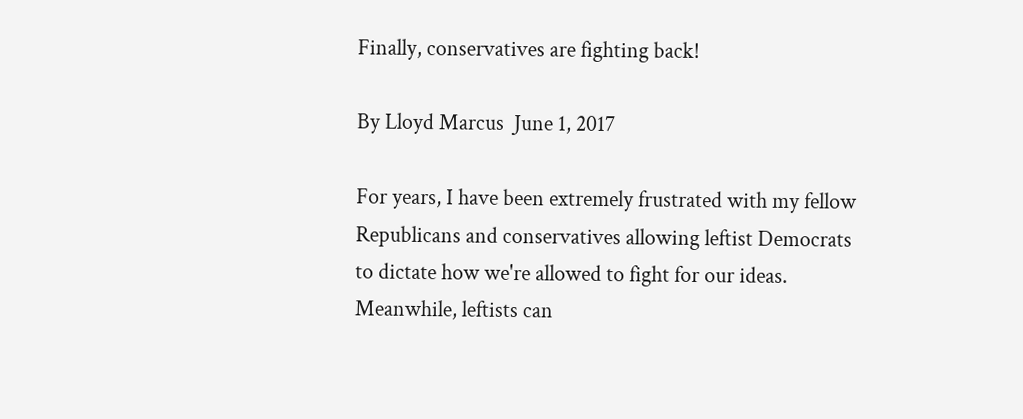Finally, conservatives are fighting back!

By Lloyd Marcus  June 1, 2017

For years, I have been extremely frustrated with my fellow Republicans and conservatives allowing leftist Democrats to dictate how we're allowed to fight for our ideas.  Meanwhile, leftists can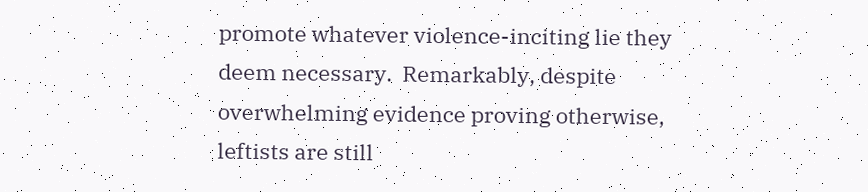promote whatever violence-inciting lie they deem necessary.  Remarkably, despite overwhelming evidence proving otherwise, leftists are still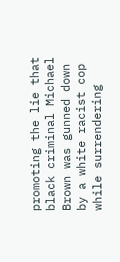promoting the lie that black criminal Michael Brown was gunned down by a white racist cop while surrendering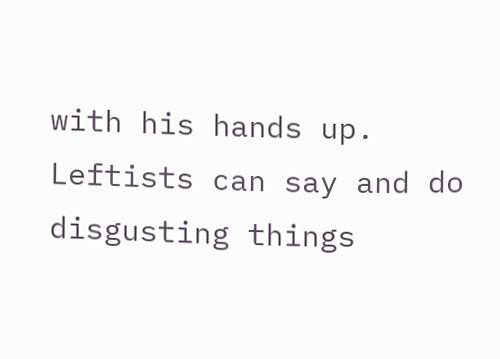with his hands up.  Leftists can say and do disgusting things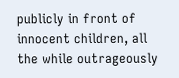publicly in front of innocent children, all the while outrageously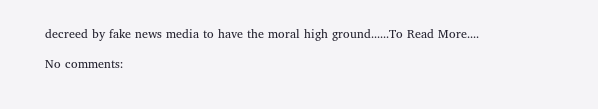decreed by fake news media to have the moral high ground......To Read More....

No comments: